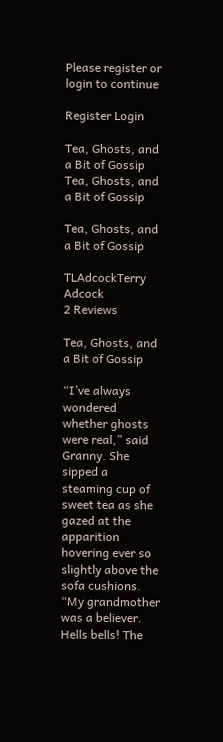Please register or login to continue

Register Login

Tea, Ghosts, and a Bit of Gossip
Tea, Ghosts, and a Bit of Gossip

Tea, Ghosts, and a Bit of Gossip

TLAdcockTerry Adcock
2 Reviews

Tea, Ghosts, and a Bit of Gossip

“I’ve always wondered whether ghosts were real,” said Granny. She sipped a steaming cup of sweet tea as she gazed at the apparition hovering ever so slightly above the sofa cushions. “My grandmother was a believer. Hells bells! The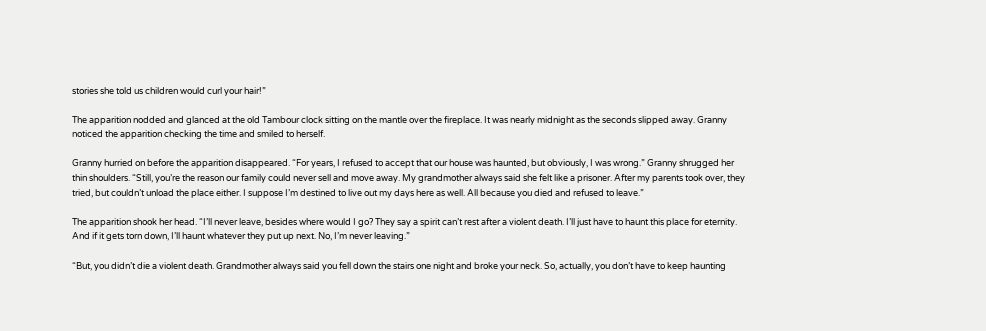stories she told us children would curl your hair!”

The apparition nodded and glanced at the old Tambour clock sitting on the mantle over the fireplace. It was nearly midnight as the seconds slipped away. Granny noticed the apparition checking the time and smiled to herself.

Granny hurried on before the apparition disappeared. “For years, I refused to accept that our house was haunted, but obviously, I was wrong.” Granny shrugged her thin shoulders. “Still, you’re the reason our family could never sell and move away. My grandmother always said she felt like a prisoner. After my parents took over, they tried, but couldn’t unload the place either. I suppose I’m destined to live out my days here as well. All because you died and refused to leave.”

The apparition shook her head. “I’ll never leave, besides where would I go? They say a spirit can’t rest after a violent death. I’ll just have to haunt this place for eternity. And if it gets torn down, I’ll haunt whatever they put up next. No, I’m never leaving.”

“But, you didn’t die a violent death. Grandmother always said you fell down the stairs one night and broke your neck. So, actually, you don’t have to keep haunting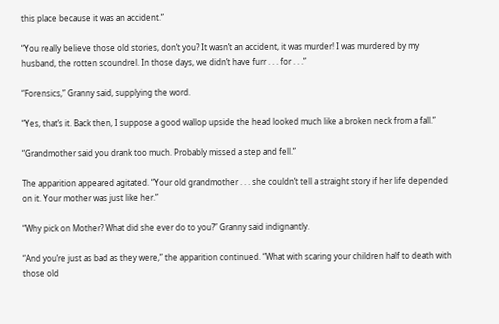this place because it was an accident.”

“You really believe those old stories, don’t you? It wasn’t an accident, it was murder! I was murdered by my husband, the rotten scoundrel. In those days, we didn’t have furr . . . for . . .”

“Forensics,” Granny said, supplying the word.

“Yes, that’s it. Back then, I suppose a good wallop upside the head looked much like a broken neck from a fall.”

“Grandmother said you drank too much. Probably missed a step and fell.”

The apparition appeared agitated. “Your old grandmother . . . she couldn’t tell a straight story if her life depended on it. Your mother was just like her.”

“Why pick on Mother? What did she ever do to you?” Granny said indignantly.

“And you’re just as bad as they were,” the apparition continued. “What with scaring your children half to death with those old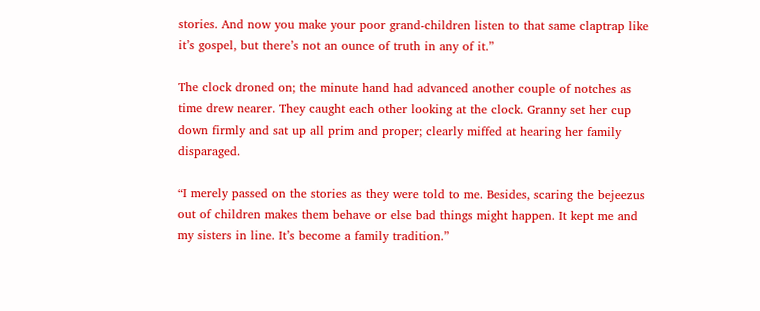stories. And now you make your poor grand-children listen to that same claptrap like it’s gospel, but there’s not an ounce of truth in any of it.”

The clock droned on; the minute hand had advanced another couple of notches as time drew nearer. They caught each other looking at the clock. Granny set her cup down firmly and sat up all prim and proper; clearly miffed at hearing her family disparaged.

“I merely passed on the stories as they were told to me. Besides, scaring the bejeezus out of children makes them behave or else bad things might happen. It kept me and my sisters in line. It’s become a family tradition.”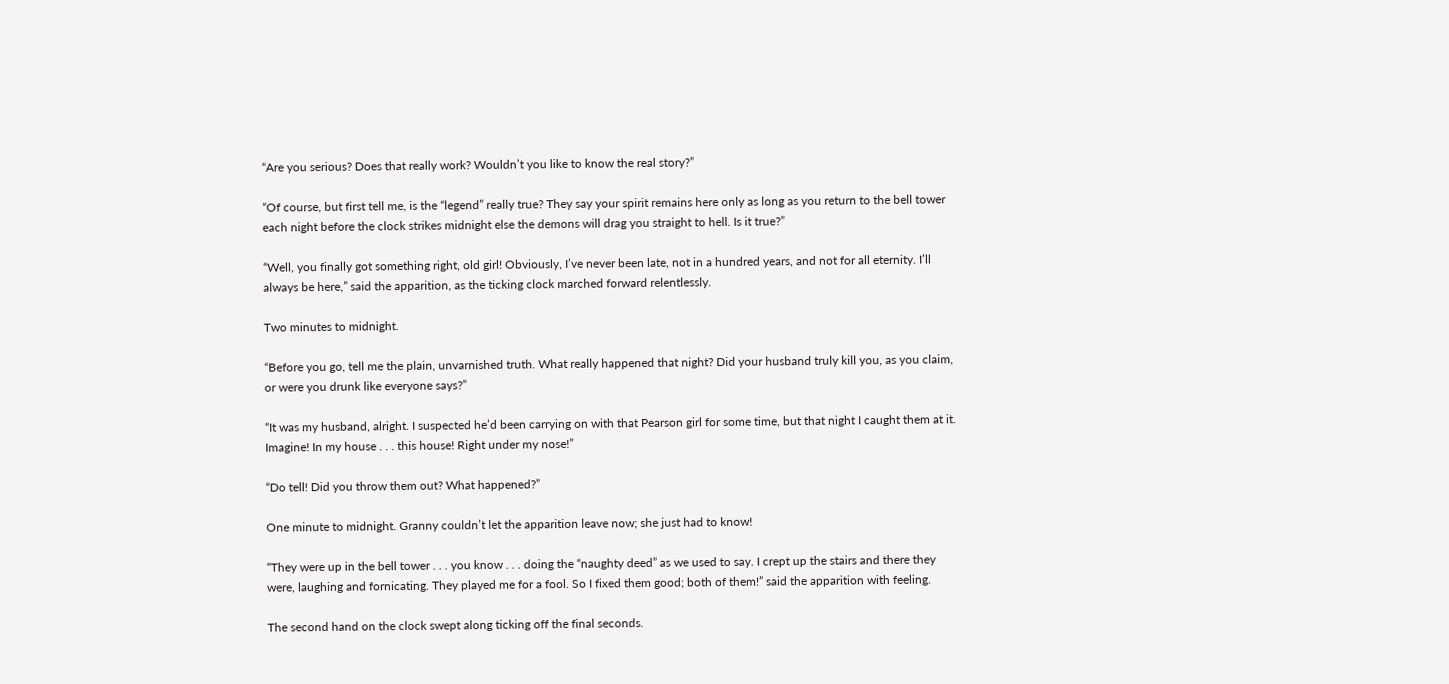“Are you serious? Does that really work? Wouldn’t you like to know the real story?”

“Of course, but first tell me, is the “legend” really true? They say your spirit remains here only as long as you return to the bell tower each night before the clock strikes midnight else the demons will drag you straight to hell. Is it true?”

“Well, you finally got something right, old girl! Obviously, I’ve never been late, not in a hundred years, and not for all eternity. I’ll always be here,” said the apparition, as the ticking clock marched forward relentlessly.

Two minutes to midnight.

“Before you go, tell me the plain, unvarnished truth. What really happened that night? Did your husband truly kill you, as you claim, or were you drunk like everyone says?”

“It was my husband, alright. I suspected he’d been carrying on with that Pearson girl for some time, but that night I caught them at it. Imagine! In my house . . . this house! Right under my nose!”

“Do tell! Did you throw them out? What happened?”

One minute to midnight. Granny couldn’t let the apparition leave now; she just had to know!

“They were up in the bell tower . . . you know . . . doing the “naughty deed” as we used to say. I crept up the stairs and there they were, laughing and fornicating. They played me for a fool. So I fixed them good; both of them!” said the apparition with feeling.

The second hand on the clock swept along ticking off the final seconds.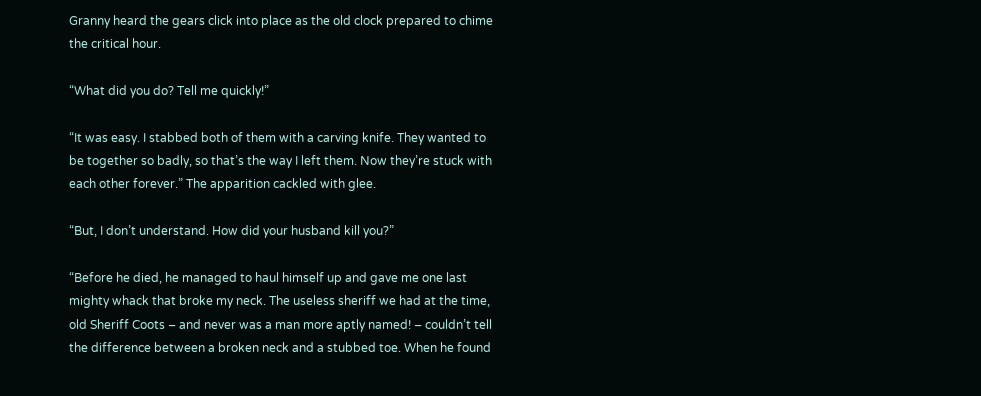Granny heard the gears click into place as the old clock prepared to chime the critical hour.

“What did you do? Tell me quickly!”

“It was easy. I stabbed both of them with a carving knife. They wanted to be together so badly, so that’s the way I left them. Now they’re stuck with each other forever.” The apparition cackled with glee.

“But, I don’t understand. How did your husband kill you?”

“Before he died, he managed to haul himself up and gave me one last mighty whack that broke my neck. The useless sheriff we had at the time, old Sheriff Coots – and never was a man more aptly named! – couldn’t tell the difference between a broken neck and a stubbed toe. When he found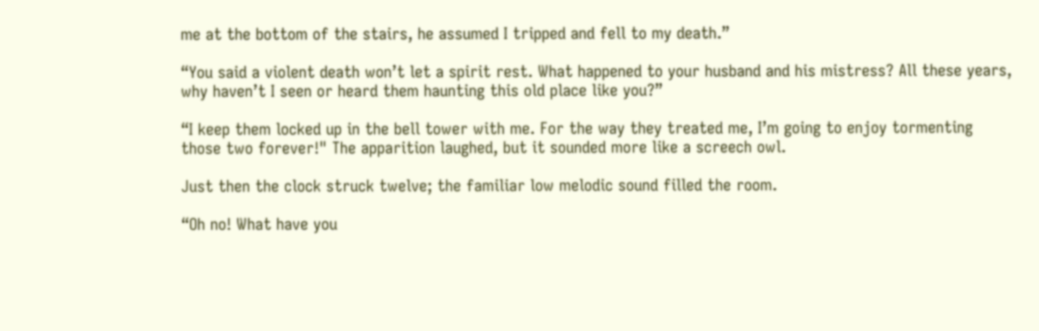me at the bottom of the stairs, he assumed I tripped and fell to my death.”

“You said a violent death won’t let a spirit rest. What happened to your husband and his mistress? All these years, why haven’t I seen or heard them haunting this old place like you?”

“I keep them locked up in the bell tower with me. For the way they treated me, I’m going to enjoy tormenting those two forever!" The apparition laughed, but it sounded more like a screech owl.

Just then the clock struck twelve; the familiar low melodic sound filled the room.

“Oh no! What have you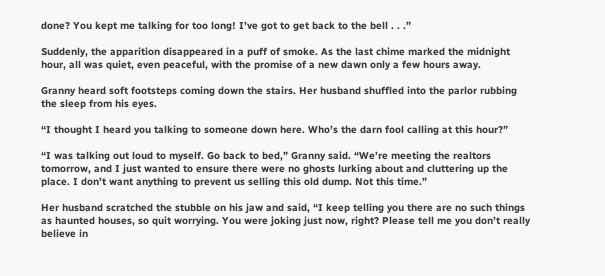done? You kept me talking for too long! I’ve got to get back to the bell . . .”

Suddenly, the apparition disappeared in a puff of smoke. As the last chime marked the midnight hour, all was quiet, even peaceful, with the promise of a new dawn only a few hours away.

Granny heard soft footsteps coming down the stairs. Her husband shuffled into the parlor rubbing the sleep from his eyes.

“I thought I heard you talking to someone down here. Who’s the darn fool calling at this hour?”

“I was talking out loud to myself. Go back to bed,” Granny said. “We’re meeting the realtors tomorrow, and I just wanted to ensure there were no ghosts lurking about and cluttering up the place. I don’t want anything to prevent us selling this old dump. Not this time.”

Her husband scratched the stubble on his jaw and said, “I keep telling you there are no such things as haunted houses, so quit worrying. You were joking just now, right? Please tell me you don’t really believe in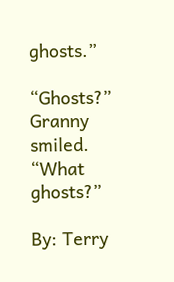ghosts.”

“Ghosts?” Granny smiled. “What ghosts?”

By: Terry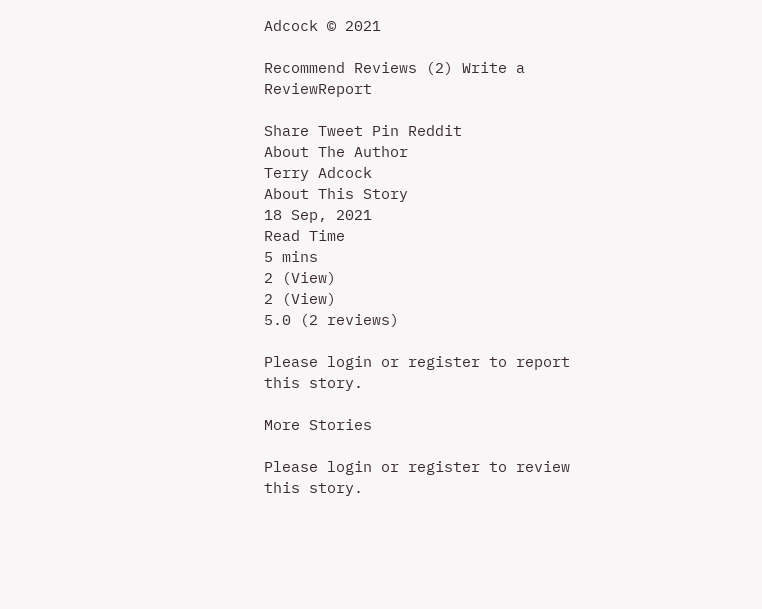Adcock © 2021

Recommend Reviews (2) Write a ReviewReport

Share Tweet Pin Reddit
About The Author
Terry Adcock
About This Story
18 Sep, 2021
Read Time
5 mins
2 (View)
2 (View)
5.0 (2 reviews)

Please login or register to report this story.

More Stories

Please login or register to review this story.